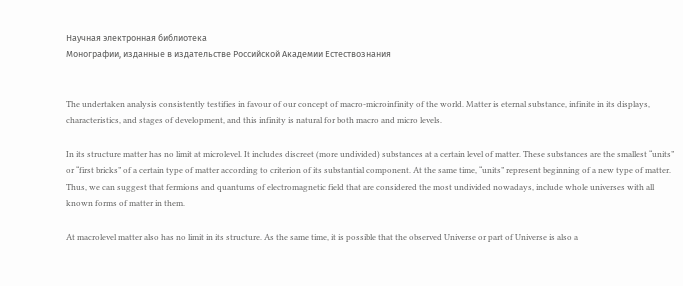Научная электронная библиотека
Монографии, изданные в издательстве Российской Академии Естествознания


The undertaken analysis consistently testifies in favour of our concept of macro-microinfinity of the world. Matter is eternal substance, infinite in its displays, characteristics, and stages of development, and this infinity is natural for both macro and micro levels.

In its structure matter has no limit at microlevel. It includes discreet (more undivided) substances at a certain level of matter. These substances are the smallest “units” or “first bricks” of a certain type of matter according to criterion of its substantial component. At the same time, “units” represent beginning of a new type of matter. Thus, we can suggest that fermions and quantums of electromagnetic field that are considered the most undivided nowadays, include whole universes with all known forms of matter in them.

At macrolevel matter also has no limit in its structure. As the same time, it is possible that the observed Universe or part of Universe is also a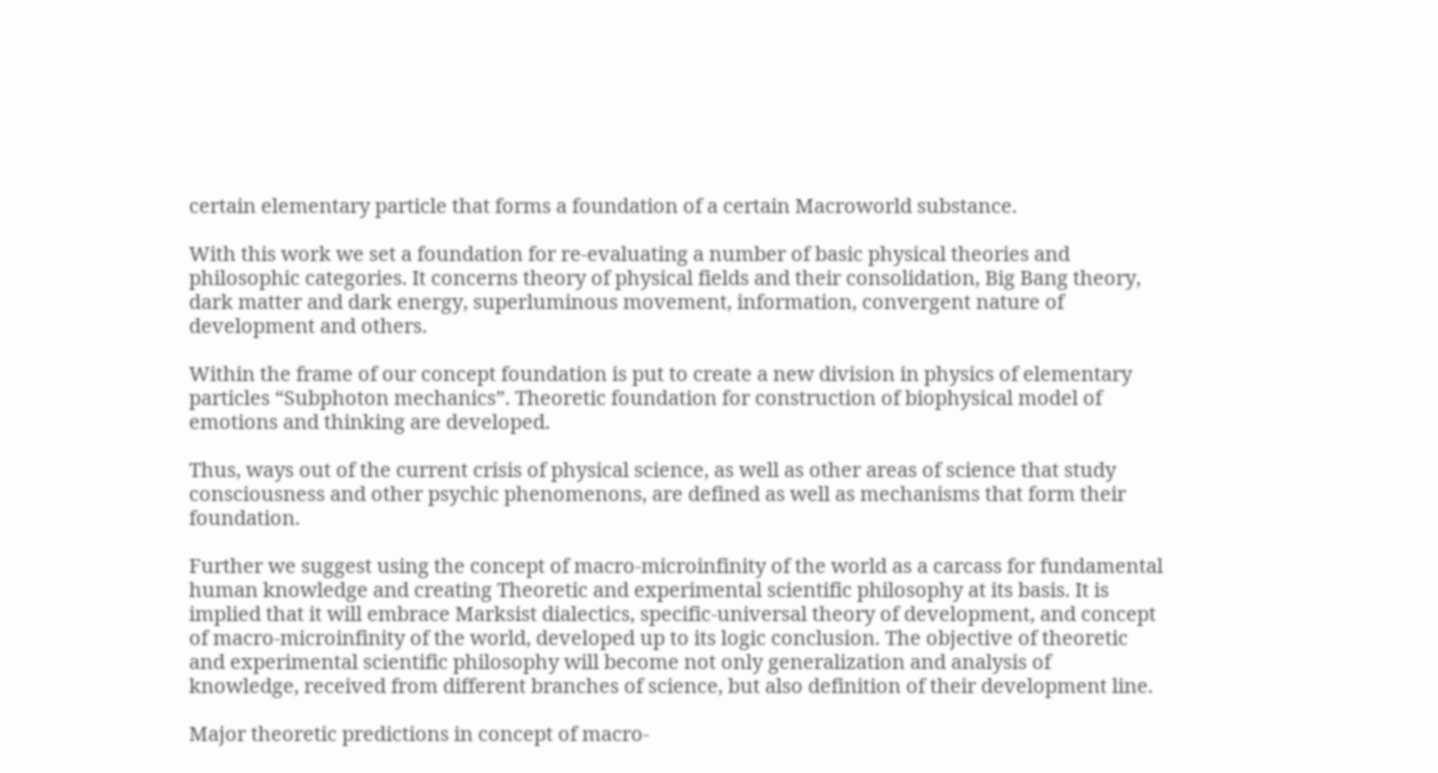certain elementary particle that forms a foundation of a certain Macroworld substance.

With this work we set a foundation for re-evaluating a number of basic physical theories and philosophic categories. It concerns theory of physical fields and their consolidation, Big Bang theory, dark matter and dark energy, superluminous movement, information, convergent nature of development and others.

Within the frame of our concept foundation is put to create a new division in physics of elementary particles “Subphoton mechanics”. Theoretic foundation for construction of biophysical model of emotions and thinking are developed.

Thus, ways out of the current crisis of physical science, as well as other areas of science that study consciousness and other psychic phenomenons, are defined as well as mechanisms that form their foundation.

Further we suggest using the concept of macro-microinfinity of the world as a carcass for fundamental human knowledge and creating Theoretic and experimental scientific philosophy at its basis. It is implied that it will embrace Marksist dialectics, specific-universal theory of development, and concept of macro-microinfinity of the world, developed up to its logic conclusion. The objective of theoretic and experimental scientific philosophy will become not only generalization and analysis of knowledge, received from different branches of science, but also definition of their development line.

Major theoretic predictions in concept of macro-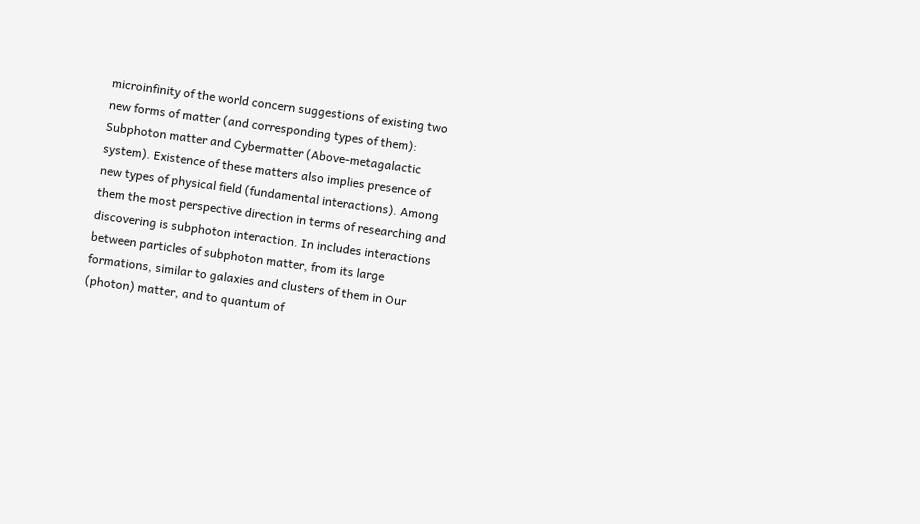microinfinity of the world concern suggestions of existing two new forms of matter (and corresponding types of them): Subphoton matter and Cybermatter (Above-metagalactic system). Existence of these matters also implies presence of new types of physical field (fundamental interactions). Among them the most perspective direction in terms of researching and discovering is subphoton interaction. In includes interactions between particles of subphoton matter, from its large formations, similar to galaxies and clusters of them in Our (photon) matter, and to quantum of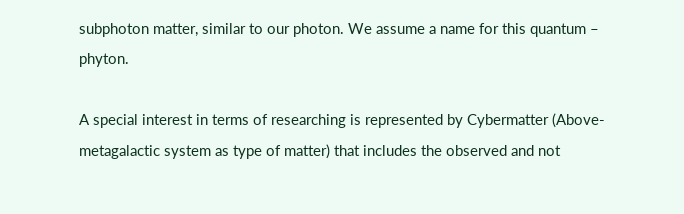subphoton matter, similar to our photon. We assume a name for this quantum – phyton.

A special interest in terms of researching is represented by Cybermatter (Above-metagalactic system as type of matter) that includes the observed and not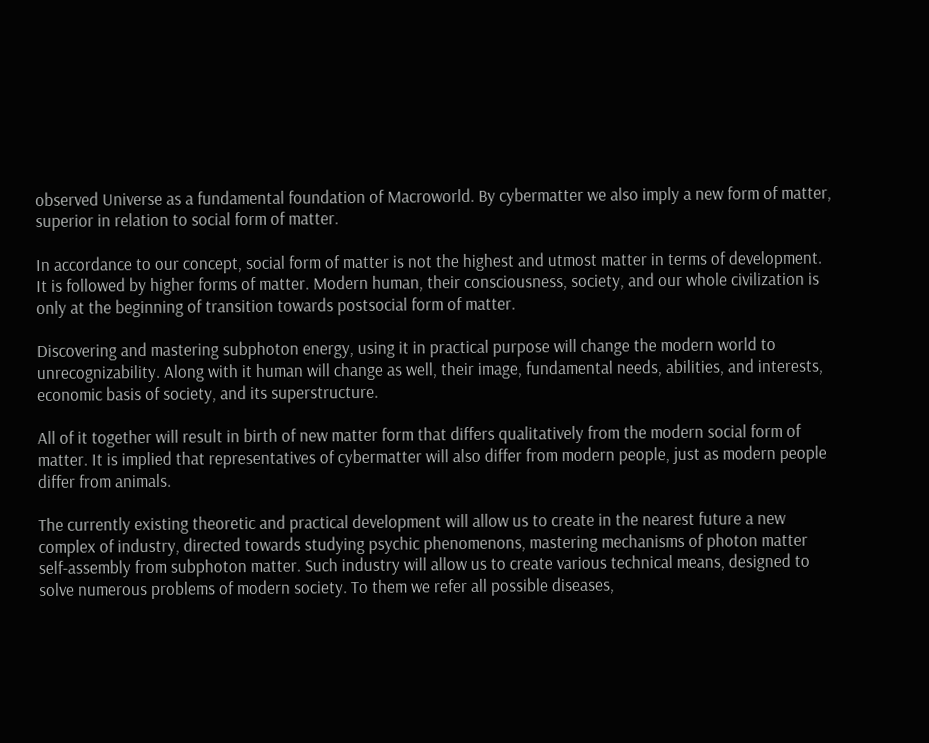observed Universe as a fundamental foundation of Macroworld. By cybermatter we also imply a new form of matter, superior in relation to social form of matter.

In accordance to our concept, social form of matter is not the highest and utmost matter in terms of development. It is followed by higher forms of matter. Modern human, their consciousness, society, and our whole civilization is only at the beginning of transition towards postsocial form of matter.

Discovering and mastering subphoton energy, using it in practical purpose will change the modern world to unrecognizability. Along with it human will change as well, their image, fundamental needs, abilities, and interests, economic basis of society, and its superstructure.

All of it together will result in birth of new matter form that differs qualitatively from the modern social form of matter. It is implied that representatives of cybermatter will also differ from modern people, just as modern people differ from animals.

The currently existing theoretic and practical development will allow us to create in the nearest future a new complex of industry, directed towards studying psychic phenomenons, mastering mechanisms of photon matter self-assembly from subphoton matter. Such industry will allow us to create various technical means, designed to solve numerous problems of modern society. To them we refer all possible diseases,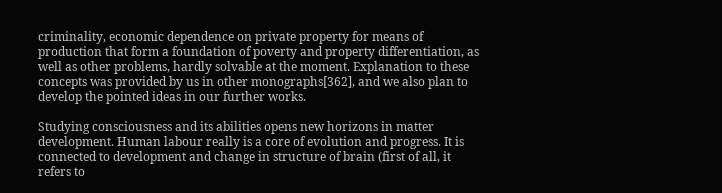criminality, economic dependence on private property for means of production that form a foundation of poverty and property differentiation, as well as other problems, hardly solvable at the moment. Explanation to these concepts was provided by us in other monographs[362], and we also plan to develop the pointed ideas in our further works.

Studying consciousness and its abilities opens new horizons in matter development. Human labour really is a core of evolution and progress. It is connected to development and change in structure of brain (first of all, it refers to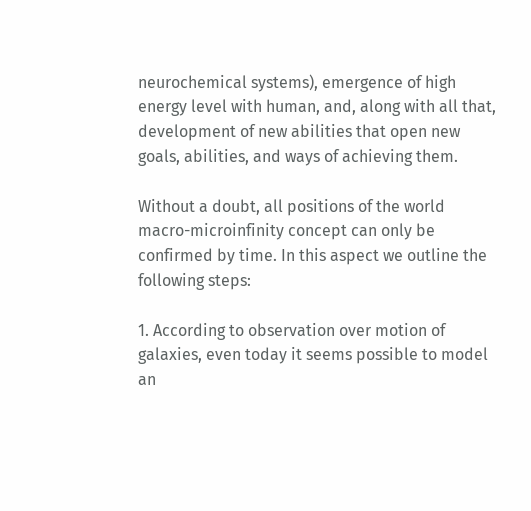neurochemical systems), emergence of high energy level with human, and, along with all that, development of new abilities that open new goals, abilities, and ways of achieving them.

Without a doubt, all positions of the world macro-microinfinity concept can only be confirmed by time. In this aspect we outline the following steps:

1. According to observation over motion of galaxies, even today it seems possible to model an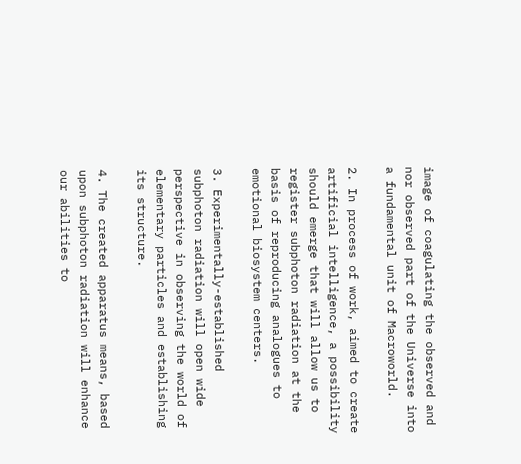image of coagulating the observed and nor observed part of the Universe into a fundamental unit of Macroworld.

2. In process of work, aimed to create artificial intelligence, a possibility should emerge that will allow us to register subphoton radiation at the basis of reproducing analogues to emotional biosystem centers.

3. Experimentally-established subphoton radiation will open wide perspective in observing the world of elementary particles and establishing its structure.

4. The created apparatus means, based upon subphoton radiation will enhance our abilities to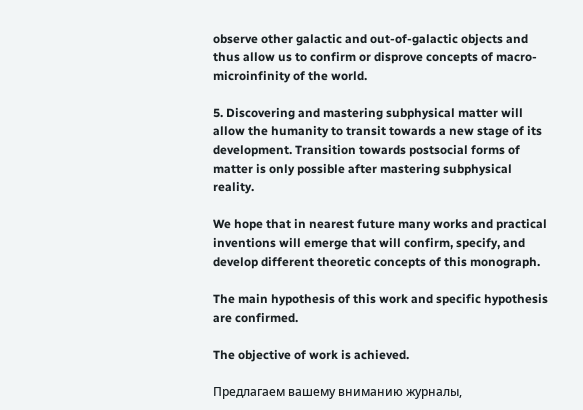observe other galactic and out-of-galactic objects and thus allow us to confirm or disprove concepts of macro-microinfinity of the world.

5. Discovering and mastering subphysical matter will allow the humanity to transit towards a new stage of its development. Transition towards postsocial forms of matter is only possible after mastering subphysical reality.

We hope that in nearest future many works and practical inventions will emerge that will confirm, specify, and develop different theoretic concepts of this monograph.

The main hypothesis of this work and specific hypothesis are confirmed.

The objective of work is achieved.

Предлагаем вашему вниманию журналы,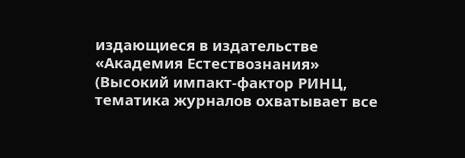издающиеся в издательстве «Академия Естествознания»
(Высокий импакт-фактор РИНЦ, тематика журналов охватывает все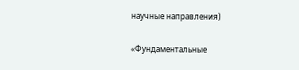научные направления)

«Фундаментальные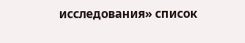исследования» список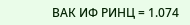ВАК ИФ РИНЦ = 1.074